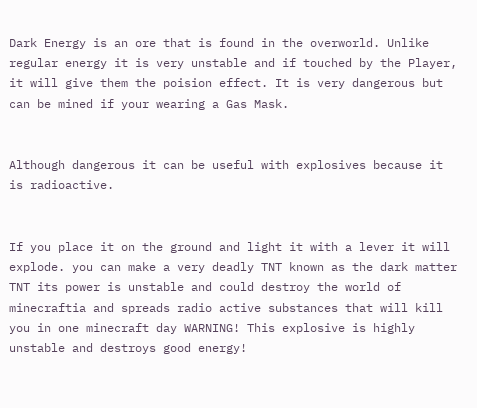Dark Energy is an ore that is found in the overworld. Unlike regular energy it is very unstable and if touched by the Player, it will give them the poision effect. It is very dangerous but can be mined if your wearing a Gas Mask.


Although dangerous it can be useful with explosives because it is radioactive.


If you place it on the ground and light it with a lever it will explode. you can make a very deadly TNT known as the dark matter TNT its power is unstable and could destroy the world of minecraftia and spreads radio active substances that will kill you in one minecraft day WARNING! This explosive is highly unstable and destroys good energy!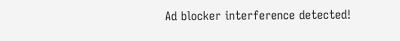Ad blocker interference detected!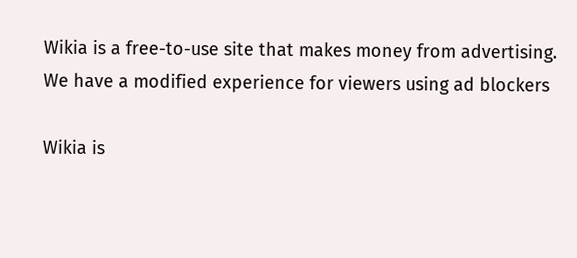Wikia is a free-to-use site that makes money from advertising. We have a modified experience for viewers using ad blockers

Wikia is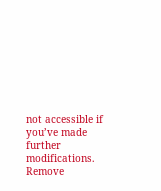not accessible if you’ve made further modifications. Remove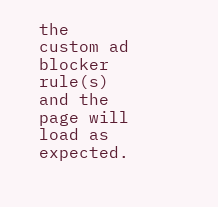the custom ad blocker rule(s) and the page will load as expected.